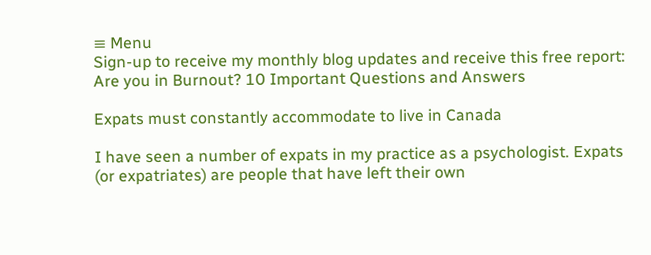≡ Menu
Sign-up to receive my monthly blog updates and receive this free report:
Are you in Burnout? 10 Important Questions and Answers

Expats must constantly accommodate to live in Canada

I have seen a number of expats in my practice as a psychologist. Expats (or expatriates) are people that have left their own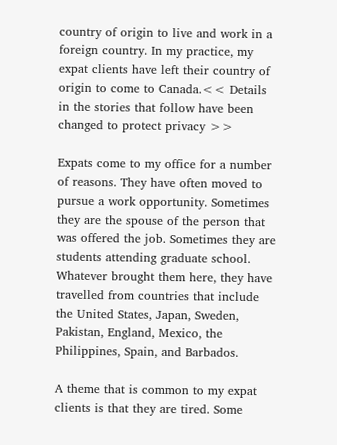country of origin to live and work in a foreign country. In my practice, my expat clients have left their country of origin to come to Canada.<< Details in the stories that follow have been changed to protect privacy >>

Expats come to my office for a number of reasons. They have often moved to pursue a work opportunity. Sometimes they are the spouse of the person that was offered the job. Sometimes they are students attending graduate school. Whatever brought them here, they have travelled from countries that include the United States, Japan, Sweden, Pakistan, England, Mexico, the Philippines, Spain, and Barbados.

A theme that is common to my expat clients is that they are tired. Some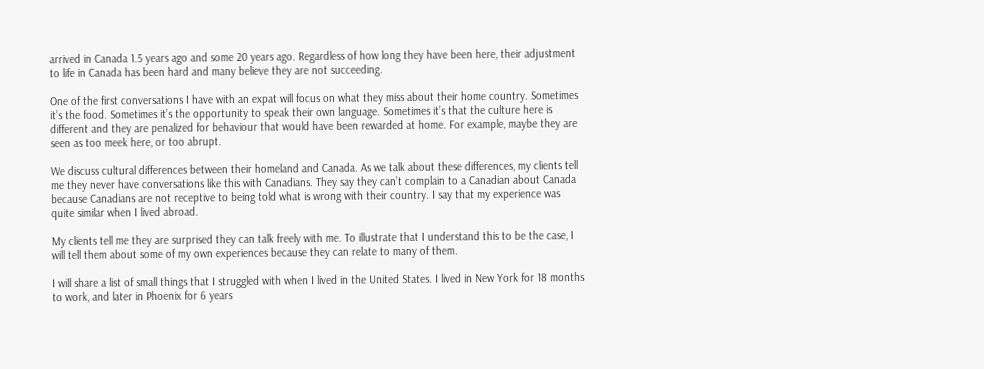arrived in Canada 1.5 years ago and some 20 years ago. Regardless of how long they have been here, their adjustment to life in Canada has been hard and many believe they are not succeeding.

One of the first conversations I have with an expat will focus on what they miss about their home country. Sometimes it’s the food. Sometimes it’s the opportunity to speak their own language. Sometimes it’s that the culture here is different and they are penalized for behaviour that would have been rewarded at home. For example, maybe they are seen as too meek here, or too abrupt.

We discuss cultural differences between their homeland and Canada. As we talk about these differences, my clients tell me they never have conversations like this with Canadians. They say they can’t complain to a Canadian about Canada because Canadians are not receptive to being told what is wrong with their country. I say that my experience was quite similar when I lived abroad.

My clients tell me they are surprised they can talk freely with me. To illustrate that I understand this to be the case, I will tell them about some of my own experiences because they can relate to many of them.

I will share a list of small things that I struggled with when I lived in the United States. I lived in New York for 18 months to work, and later in Phoenix for 6 years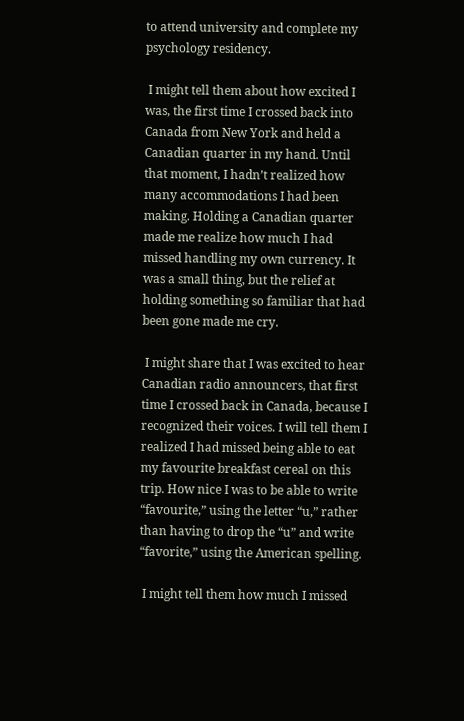to attend university and complete my psychology residency.

 I might tell them about how excited I was, the first time I crossed back into Canada from New York and held a Canadian quarter in my hand. Until that moment, I hadn’t realized how many accommodations I had been making. Holding a Canadian quarter made me realize how much I had missed handling my own currency. It was a small thing, but the relief at holding something so familiar that had been gone made me cry.

 I might share that I was excited to hear Canadian radio announcers, that first time I crossed back in Canada, because I recognized their voices. I will tell them I realized I had missed being able to eat my favourite breakfast cereal on this trip. How nice I was to be able to write “favourite,” using the letter “u,” rather than having to drop the “u” and write “favorite,” using the American spelling.

 I might tell them how much I missed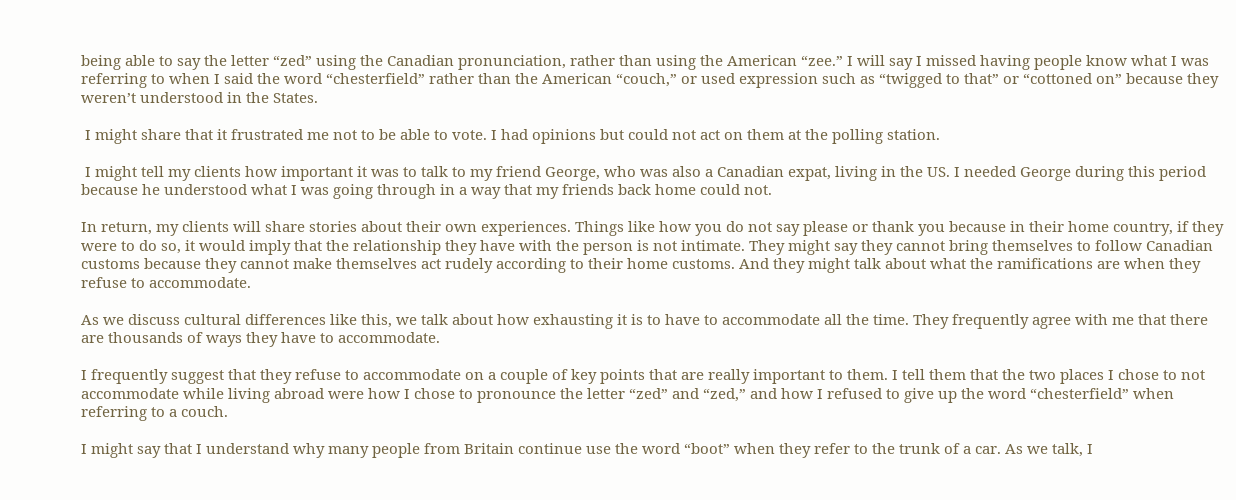being able to say the letter “zed” using the Canadian pronunciation, rather than using the American “zee.” I will say I missed having people know what I was referring to when I said the word “chesterfield” rather than the American “couch,” or used expression such as “twigged to that” or “cottoned on” because they weren’t understood in the States.

 I might share that it frustrated me not to be able to vote. I had opinions but could not act on them at the polling station.

 I might tell my clients how important it was to talk to my friend George, who was also a Canadian expat, living in the US. I needed George during this period because he understood what I was going through in a way that my friends back home could not.

In return, my clients will share stories about their own experiences. Things like how you do not say please or thank you because in their home country, if they were to do so, it would imply that the relationship they have with the person is not intimate. They might say they cannot bring themselves to follow Canadian customs because they cannot make themselves act rudely according to their home customs. And they might talk about what the ramifications are when they refuse to accommodate.

As we discuss cultural differences like this, we talk about how exhausting it is to have to accommodate all the time. They frequently agree with me that there are thousands of ways they have to accommodate.

I frequently suggest that they refuse to accommodate on a couple of key points that are really important to them. I tell them that the two places I chose to not accommodate while living abroad were how I chose to pronounce the letter “zed” and “zed,” and how I refused to give up the word “chesterfield” when referring to a couch.

I might say that I understand why many people from Britain continue use the word “boot” when they refer to the trunk of a car. As we talk, I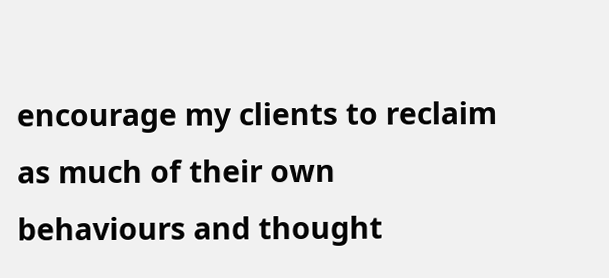encourage my clients to reclaim as much of their own behaviours and thought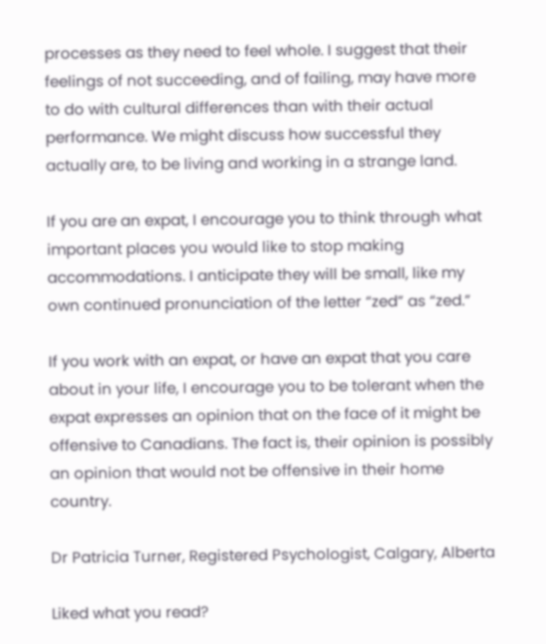processes as they need to feel whole. I suggest that their feelings of not succeeding, and of failing, may have more to do with cultural differences than with their actual performance. We might discuss how successful they actually are, to be living and working in a strange land.

If you are an expat, I encourage you to think through what important places you would like to stop making accommodations. I anticipate they will be small, like my own continued pronunciation of the letter “zed” as “zed.”

If you work with an expat, or have an expat that you care about in your life, I encourage you to be tolerant when the expat expresses an opinion that on the face of it might be offensive to Canadians. The fact is, their opinion is possibly an opinion that would not be offensive in their home country.

Dr Patricia Turner, Registered Psychologist, Calgary, Alberta

Liked what you read?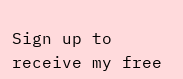Sign up to receive my free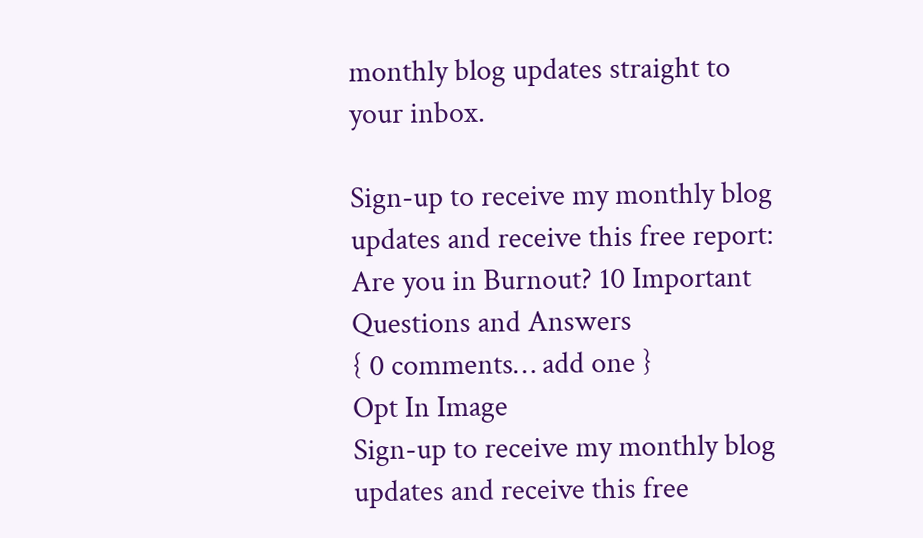monthly blog updates straight to your inbox.

Sign-up to receive my monthly blog updates and receive this free report:
Are you in Burnout? 10 Important Questions and Answers
{ 0 comments… add one }
Opt In Image
Sign-up to receive my monthly blog updates and receive this free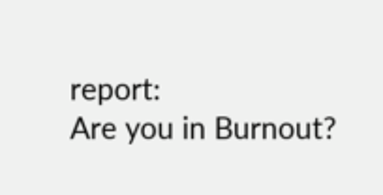report:
Are you in Burnout?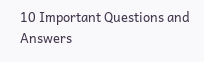10 Important Questions and Answers